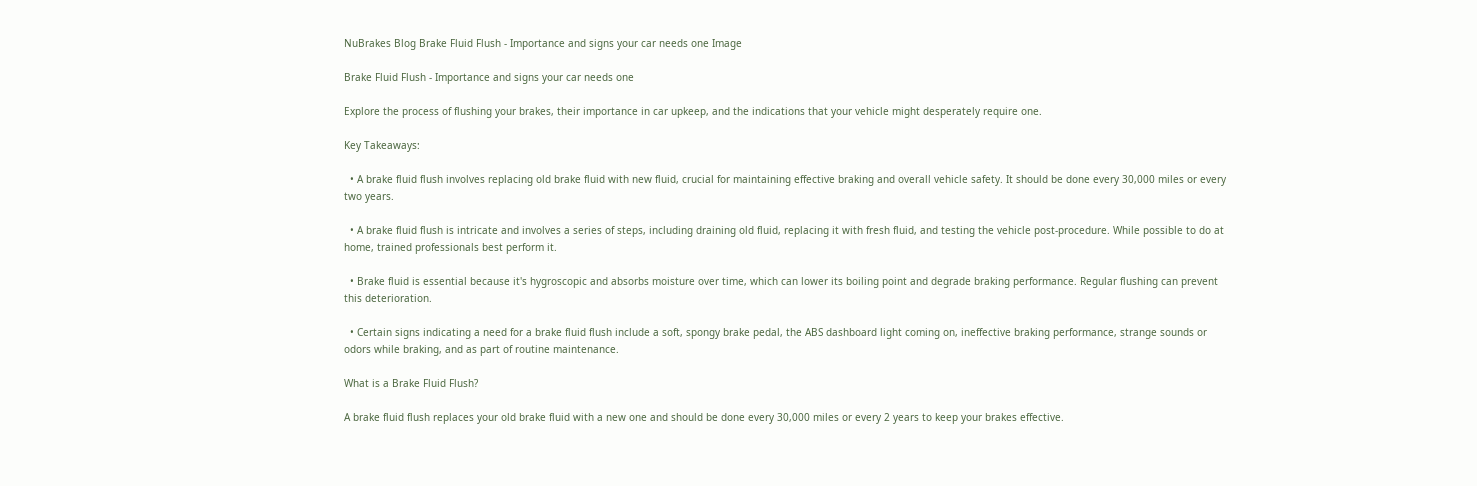NuBrakes Blog Brake Fluid Flush - Importance and signs your car needs one Image

Brake Fluid Flush - Importance and signs your car needs one

Explore the process of flushing your brakes, their importance in car upkeep, and the indications that your vehicle might desperately require one.

Key Takeaways:

  • A brake fluid flush involves replacing old brake fluid with new fluid, crucial for maintaining effective braking and overall vehicle safety. It should be done every 30,000 miles or every two years.

  • A brake fluid flush is intricate and involves a series of steps, including draining old fluid, replacing it with fresh fluid, and testing the vehicle post-procedure. While possible to do at home, trained professionals best perform it.

  • Brake fluid is essential because it's hygroscopic and absorbs moisture over time, which can lower its boiling point and degrade braking performance. Regular flushing can prevent this deterioration.

  • Certain signs indicating a need for a brake fluid flush include a soft, spongy brake pedal, the ABS dashboard light coming on, ineffective braking performance, strange sounds or odors while braking, and as part of routine maintenance.

What is a Brake Fluid Flush?

A brake fluid flush replaces your old brake fluid with a new one and should be done every 30,000 miles or every 2 years to keep your brakes effective.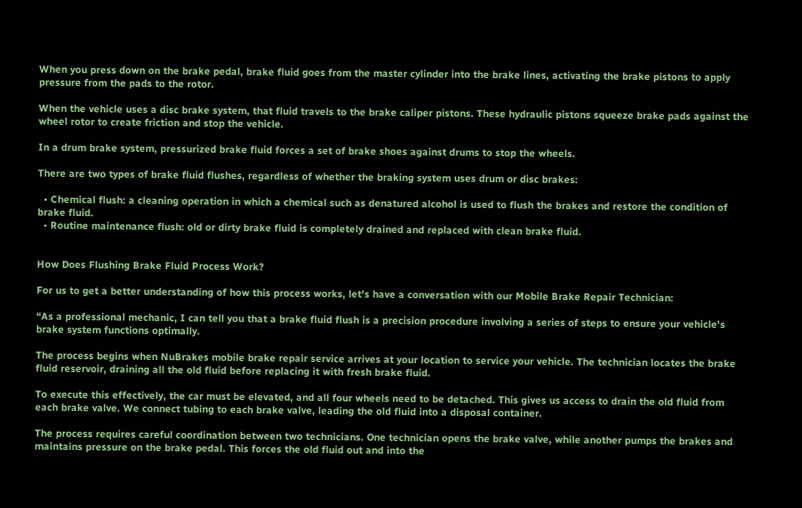When you press down on the brake pedal, brake fluid goes from the master cylinder into the brake lines, activating the brake pistons to apply pressure from the pads to the rotor.

When the vehicle uses a disc brake system, that fluid travels to the brake caliper pistons. These hydraulic pistons squeeze brake pads against the wheel rotor to create friction and stop the vehicle.

In a drum brake system, pressurized brake fluid forces a set of brake shoes against drums to stop the wheels.

There are two types of brake fluid flushes, regardless of whether the braking system uses drum or disc brakes:

  • Chemical flush: a cleaning operation in which a chemical such as denatured alcohol is used to flush the brakes and restore the condition of brake fluid.
  • Routine maintenance flush: old or dirty brake fluid is completely drained and replaced with clean brake fluid.


How Does Flushing Brake Fluid Process Work?

For us to get a better understanding of how this process works, let's have a conversation with our Mobile Brake Repair Technician:

“As a professional mechanic, I can tell you that a brake fluid flush is a precision procedure involving a series of steps to ensure your vehicle's brake system functions optimally.

The process begins when NuBrakes mobile brake repair service arrives at your location to service your vehicle. The technician locates the brake fluid reservoir, draining all the old fluid before replacing it with fresh brake fluid.

To execute this effectively, the car must be elevated, and all four wheels need to be detached. This gives us access to drain the old fluid from each brake valve. We connect tubing to each brake valve, leading the old fluid into a disposal container.

The process requires careful coordination between two technicians. One technician opens the brake valve, while another pumps the brakes and maintains pressure on the brake pedal. This forces the old fluid out and into the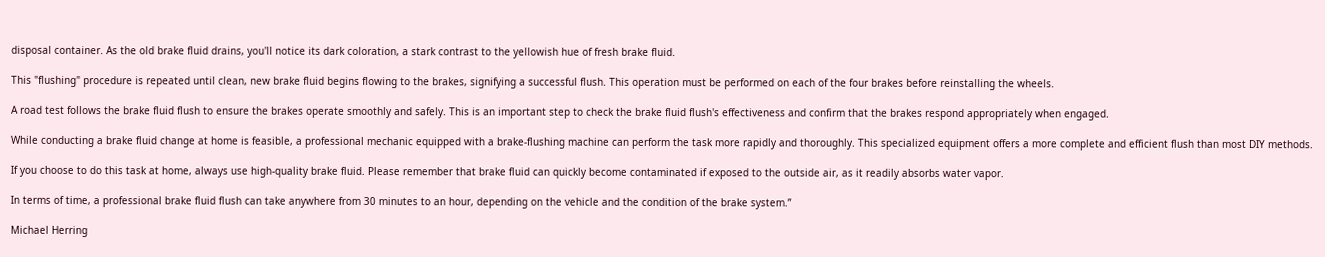disposal container. As the old brake fluid drains, you'll notice its dark coloration, a stark contrast to the yellowish hue of fresh brake fluid.

This "flushing" procedure is repeated until clean, new brake fluid begins flowing to the brakes, signifying a successful flush. This operation must be performed on each of the four brakes before reinstalling the wheels.

A road test follows the brake fluid flush to ensure the brakes operate smoothly and safely. This is an important step to check the brake fluid flush's effectiveness and confirm that the brakes respond appropriately when engaged.

While conducting a brake fluid change at home is feasible, a professional mechanic equipped with a brake-flushing machine can perform the task more rapidly and thoroughly. This specialized equipment offers a more complete and efficient flush than most DIY methods.

If you choose to do this task at home, always use high-quality brake fluid. Please remember that brake fluid can quickly become contaminated if exposed to the outside air, as it readily absorbs water vapor.

In terms of time, a professional brake fluid flush can take anywhere from 30 minutes to an hour, depending on the vehicle and the condition of the brake system.”

Michael Herring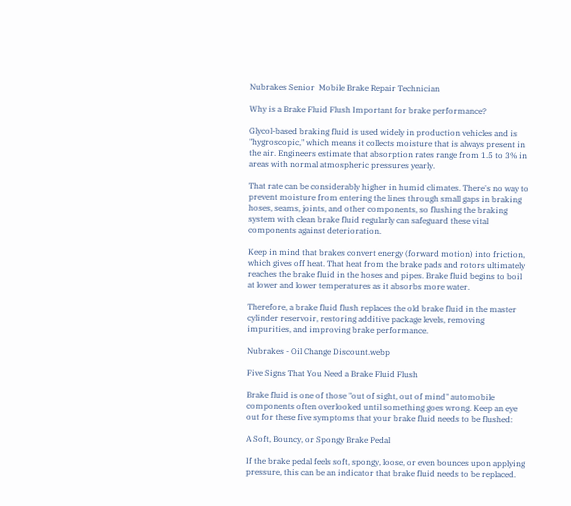Nubrakes Senior  Mobile Brake Repair Technician

Why is a Brake Fluid Flush Important for brake performance?

Glycol-based braking fluid is used widely in production vehicles and is "hygroscopic," which means it collects moisture that is always present in the air. Engineers estimate that absorption rates range from 1.5 to 3% in areas with normal atmospheric pressures yearly.

That rate can be considerably higher in humid climates. There's no way to prevent moisture from entering the lines through small gaps in braking hoses, seams, joints, and other components, so flushing the braking system with clean brake fluid regularly can safeguard these vital components against deterioration.

Keep in mind that brakes convert energy (forward motion) into friction, which gives off heat. That heat from the brake pads and rotors ultimately reaches the brake fluid in the hoses and pipes. Brake fluid begins to boil at lower and lower temperatures as it absorbs more water.

Therefore, a brake fluid flush replaces the old brake fluid in the master cylinder reservoir, restoring additive package levels, removing impurities, and improving brake performance.

Nubrakes - Oil Change Discount.webp

Five Signs That You Need a Brake Fluid Flush

Brake fluid is one of those "out of sight, out of mind" automobile components often overlooked until something goes wrong. Keep an eye out for these five symptoms that your brake fluid needs to be flushed:

A Soft, Bouncy, or Spongy Brake Pedal

If the brake pedal feels soft, spongy, loose, or even bounces upon applying pressure, this can be an indicator that brake fluid needs to be replaced.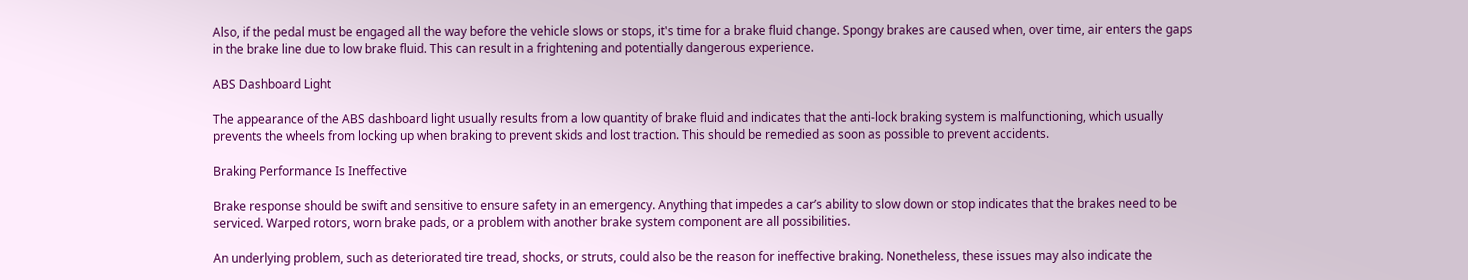Also, if the pedal must be engaged all the way before the vehicle slows or stops, it's time for a brake fluid change. Spongy brakes are caused when, over time, air enters the gaps in the brake line due to low brake fluid. This can result in a frightening and potentially dangerous experience.

ABS Dashboard Light

The appearance of the ABS dashboard light usually results from a low quantity of brake fluid and indicates that the anti-lock braking system is malfunctioning, which usually prevents the wheels from locking up when braking to prevent skids and lost traction. This should be remedied as soon as possible to prevent accidents.

Braking Performance Is Ineffective

Brake response should be swift and sensitive to ensure safety in an emergency. Anything that impedes a car’s ability to slow down or stop indicates that the brakes need to be serviced. Warped rotors, worn brake pads, or a problem with another brake system component are all possibilities.

An underlying problem, such as deteriorated tire tread, shocks, or struts, could also be the reason for ineffective braking. Nonetheless, these issues may also indicate the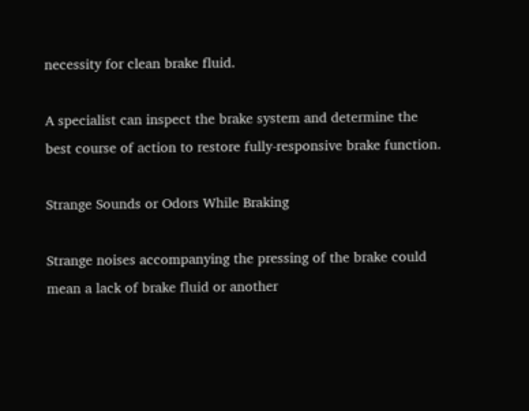necessity for clean brake fluid.

A specialist can inspect the brake system and determine the best course of action to restore fully-responsive brake function.

Strange Sounds or Odors While Braking

Strange noises accompanying the pressing of the brake could mean a lack of brake fluid or another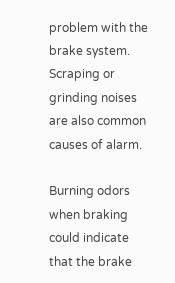problem with the brake system. Scraping or grinding noises are also common causes of alarm.

Burning odors when braking could indicate that the brake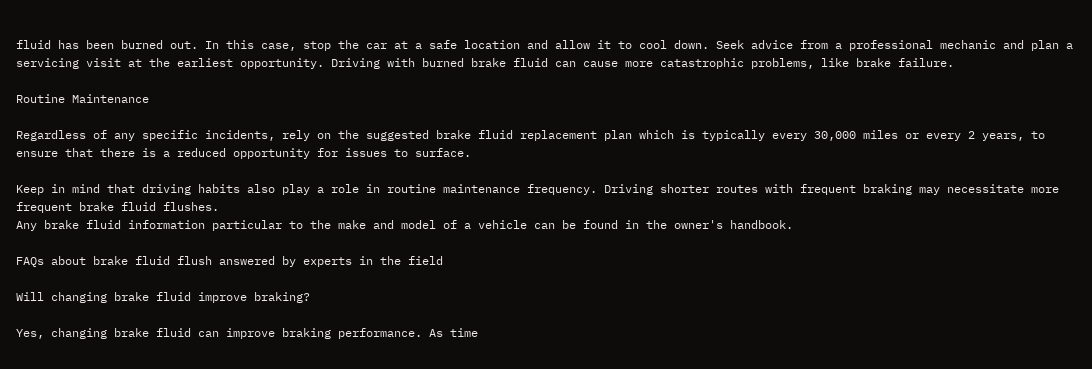fluid has been burned out. In this case, stop the car at a safe location and allow it to cool down. Seek advice from a professional mechanic and plan a servicing visit at the earliest opportunity. Driving with burned brake fluid can cause more catastrophic problems, like brake failure.

Routine Maintenance

Regardless of any specific incidents, rely on the suggested brake fluid replacement plan which is typically every 30,000 miles or every 2 years, to ensure that there is a reduced opportunity for issues to surface.

Keep in mind that driving habits also play a role in routine maintenance frequency. Driving shorter routes with frequent braking may necessitate more frequent brake fluid flushes.
Any brake fluid information particular to the make and model of a vehicle can be found in the owner's handbook.

FAQs about brake fluid flush answered by experts in the field

Will changing brake fluid improve braking?

Yes, changing brake fluid can improve braking performance. As time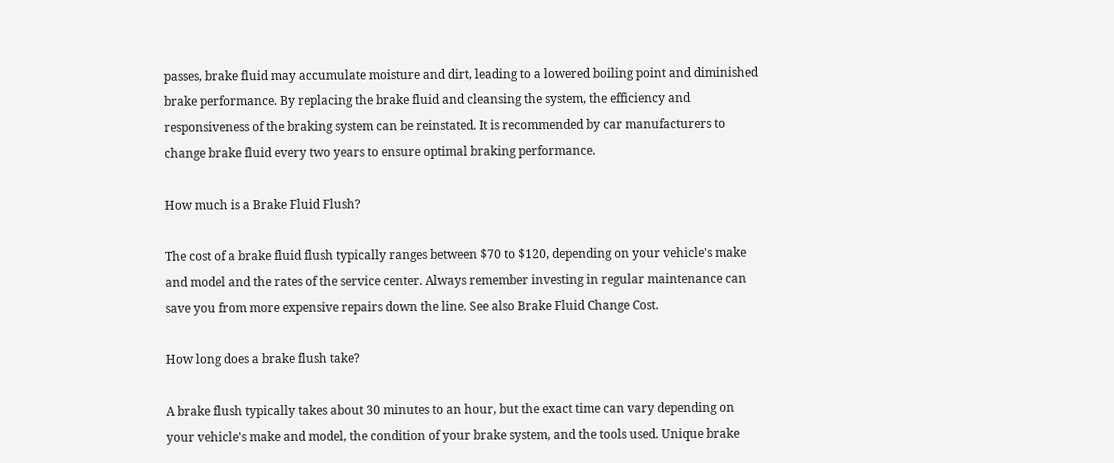passes, brake fluid may accumulate moisture and dirt, leading to a lowered boiling point and diminished brake performance. By replacing the brake fluid and cleansing the system, the efficiency and responsiveness of the braking system can be reinstated. It is recommended by car manufacturers to change brake fluid every two years to ensure optimal braking performance.

How much is a Brake Fluid Flush?

The cost of a brake fluid flush typically ranges between $70 to $120, depending on your vehicle's make and model and the rates of the service center. Always remember investing in regular maintenance can save you from more expensive repairs down the line. See also Brake Fluid Change Cost.

How long does a brake flush take?

A brake flush typically takes about 30 minutes to an hour, but the exact time can vary depending on your vehicle's make and model, the condition of your brake system, and the tools used. Unique brake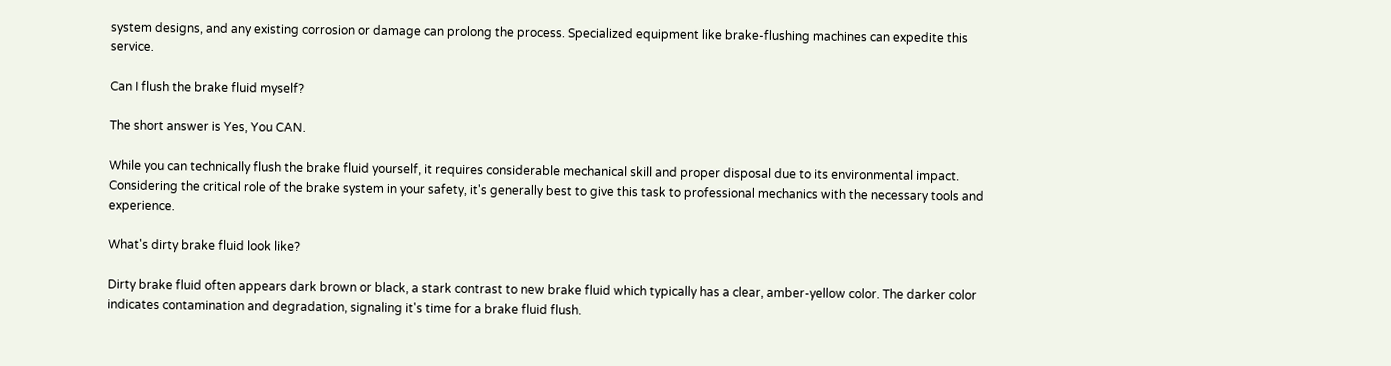system designs, and any existing corrosion or damage can prolong the process. Specialized equipment like brake-flushing machines can expedite this service.

Can I flush the brake fluid myself?

The short answer is Yes, You CAN.

While you can technically flush the brake fluid yourself, it requires considerable mechanical skill and proper disposal due to its environmental impact. Considering the critical role of the brake system in your safety, it's generally best to give this task to professional mechanics with the necessary tools and experience.

What's dirty brake fluid look like?

Dirty brake fluid often appears dark brown or black, a stark contrast to new brake fluid which typically has a clear, amber-yellow color. The darker color indicates contamination and degradation, signaling it's time for a brake fluid flush.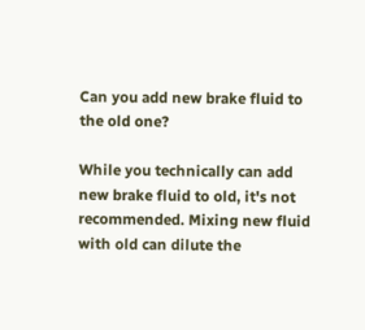Can you add new brake fluid to the old one?

While you technically can add new brake fluid to old, it's not recommended. Mixing new fluid with old can dilute the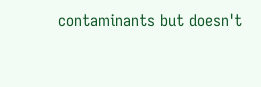contaminants but doesn't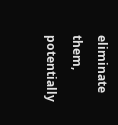eliminate them, potentially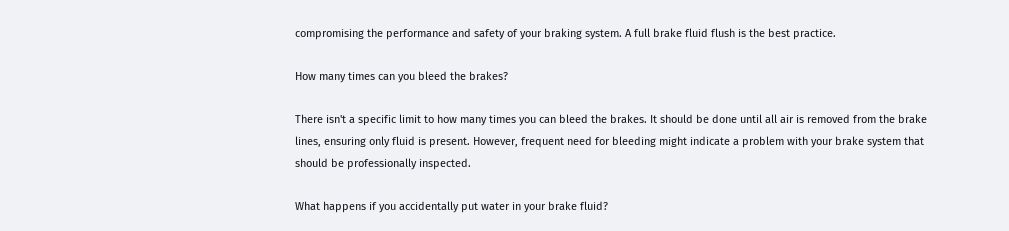compromising the performance and safety of your braking system. A full brake fluid flush is the best practice.

How many times can you bleed the brakes?

There isn't a specific limit to how many times you can bleed the brakes. It should be done until all air is removed from the brake lines, ensuring only fluid is present. However, frequent need for bleeding might indicate a problem with your brake system that should be professionally inspected.

What happens if you accidentally put water in your brake fluid?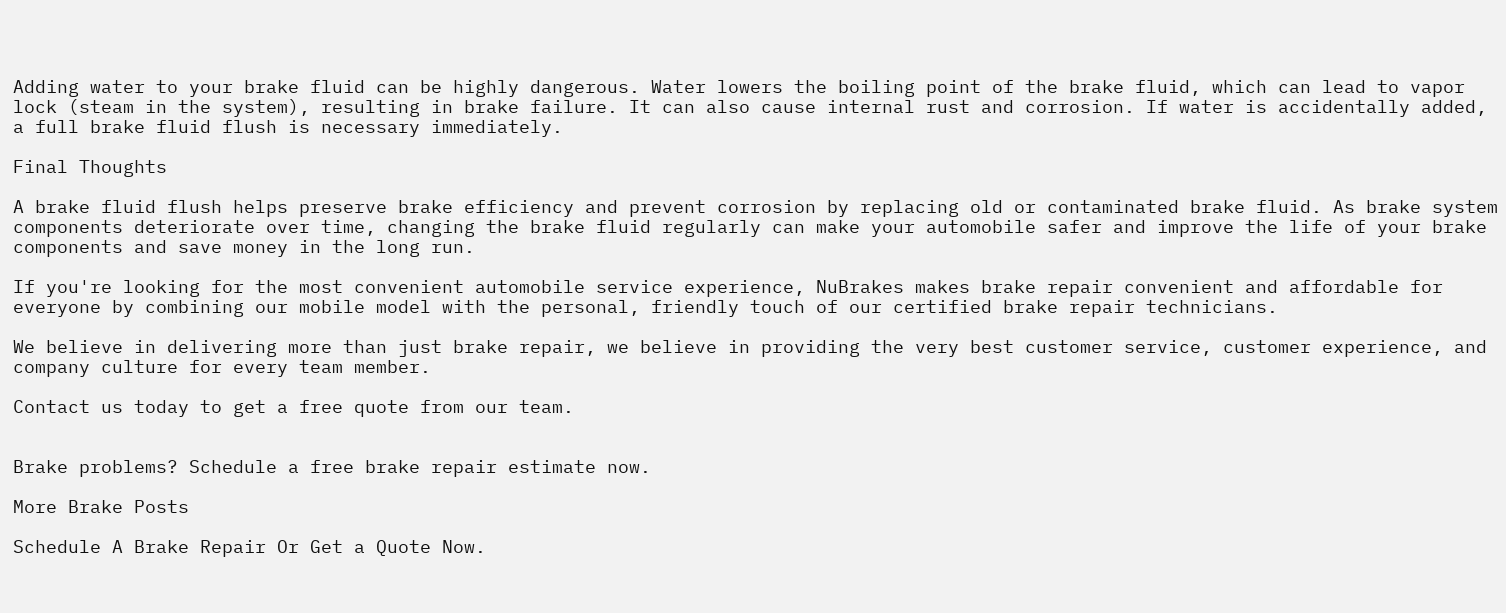Adding water to your brake fluid can be highly dangerous. Water lowers the boiling point of the brake fluid, which can lead to vapor lock (steam in the system), resulting in brake failure. It can also cause internal rust and corrosion. If water is accidentally added, a full brake fluid flush is necessary immediately.

Final Thoughts

A brake fluid flush helps preserve brake efficiency and prevent corrosion by replacing old or contaminated brake fluid. As brake system components deteriorate over time, changing the brake fluid regularly can make your automobile safer and improve the life of your brake components and save money in the long run.

If you're looking for the most convenient automobile service experience, NuBrakes makes brake repair convenient and affordable for everyone by combining our mobile model with the personal, friendly touch of our certified brake repair technicians.

We believe in delivering more than just brake repair, we believe in providing the very best customer service, customer experience, and company culture for every team member.

Contact us today to get a free quote from our team.


Brake problems? Schedule a free brake repair estimate now.

More Brake Posts

Schedule A Brake Repair Or Get a Quote Now.